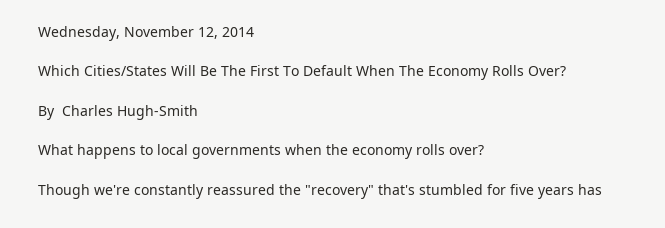Wednesday, November 12, 2014

Which Cities/States Will Be The First To Default When The Economy Rolls Over?

By  Charles Hugh-Smith

What happens to local governments when the economy rolls over?

Though we're constantly reassured the "recovery" that's stumbled for five years has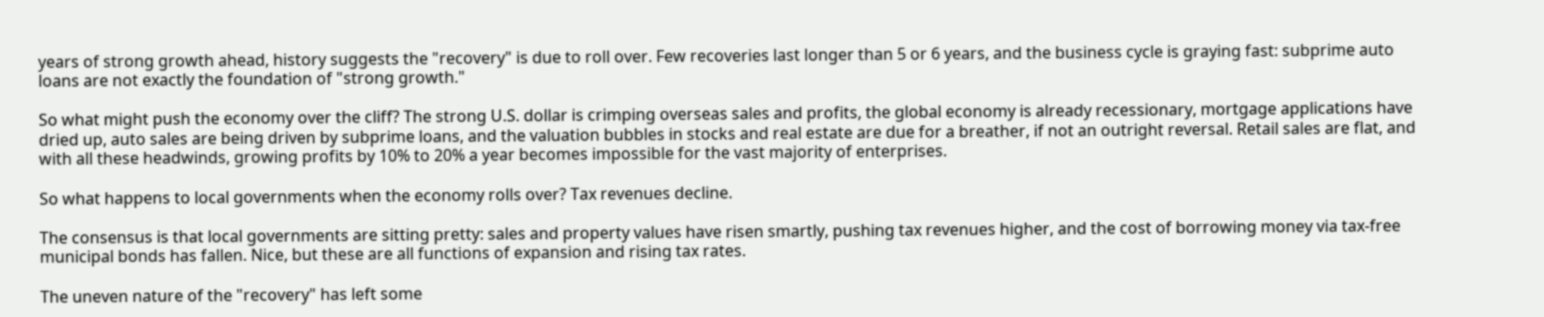years of strong growth ahead, history suggests the "recovery" is due to roll over. Few recoveries last longer than 5 or 6 years, and the business cycle is graying fast: subprime auto loans are not exactly the foundation of "strong growth."

So what might push the economy over the cliff? The strong U.S. dollar is crimping overseas sales and profits, the global economy is already recessionary, mortgage applications have dried up, auto sales are being driven by subprime loans, and the valuation bubbles in stocks and real estate are due for a breather, if not an outright reversal. Retail sales are flat, and with all these headwinds, growing profits by 10% to 20% a year becomes impossible for the vast majority of enterprises.

So what happens to local governments when the economy rolls over? Tax revenues decline.

The consensus is that local governments are sitting pretty: sales and property values have risen smartly, pushing tax revenues higher, and the cost of borrowing money via tax-free municipal bonds has fallen. Nice, but these are all functions of expansion and rising tax rates.

The uneven nature of the "recovery" has left some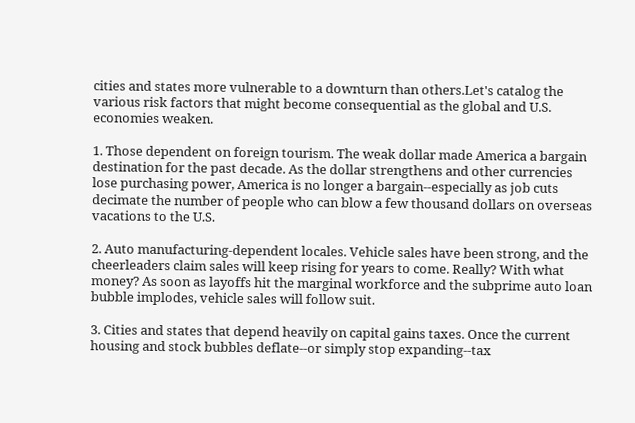cities and states more vulnerable to a downturn than others.Let's catalog the various risk factors that might become consequential as the global and U.S. economies weaken.

1. Those dependent on foreign tourism. The weak dollar made America a bargain destination for the past decade. As the dollar strengthens and other currencies lose purchasing power, America is no longer a bargain--especially as job cuts decimate the number of people who can blow a few thousand dollars on overseas vacations to the U.S.

2. Auto manufacturing-dependent locales. Vehicle sales have been strong, and the cheerleaders claim sales will keep rising for years to come. Really? With what money? As soon as layoffs hit the marginal workforce and the subprime auto loan bubble implodes, vehicle sales will follow suit.

3. Cities and states that depend heavily on capital gains taxes. Once the current housing and stock bubbles deflate--or simply stop expanding--tax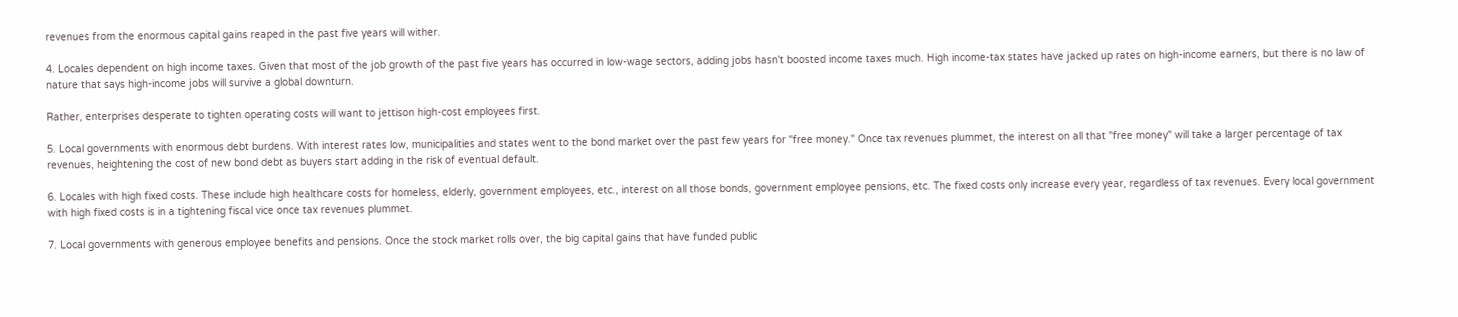revenues from the enormous capital gains reaped in the past five years will wither.

4. Locales dependent on high income taxes. Given that most of the job growth of the past five years has occurred in low-wage sectors, adding jobs hasn't boosted income taxes much. High income-tax states have jacked up rates on high-income earners, but there is no law of nature that says high-income jobs will survive a global downturn.

Rather, enterprises desperate to tighten operating costs will want to jettison high-cost employees first.

5. Local governments with enormous debt burdens. With interest rates low, municipalities and states went to the bond market over the past few years for "free money." Once tax revenues plummet, the interest on all that "free money" will take a larger percentage of tax revenues, heightening the cost of new bond debt as buyers start adding in the risk of eventual default.

6. Locales with high fixed costs. These include high healthcare costs for homeless, elderly, government employees, etc., interest on all those bonds, government employee pensions, etc. The fixed costs only increase every year, regardless of tax revenues. Every local government with high fixed costs is in a tightening fiscal vice once tax revenues plummet.

7. Local governments with generous employee benefits and pensions. Once the stock market rolls over, the big capital gains that have funded public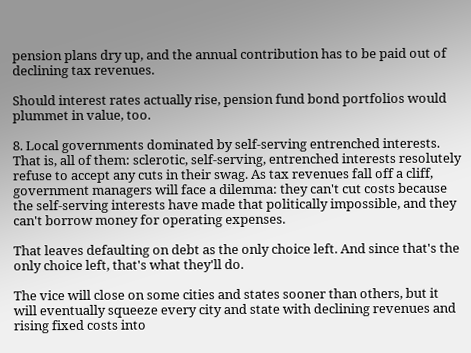pension plans dry up, and the annual contribution has to be paid out of declining tax revenues.

Should interest rates actually rise, pension fund bond portfolios would plummet in value, too.

8. Local governments dominated by self-serving entrenched interests. That is, all of them: sclerotic, self-serving, entrenched interests resolutely refuse to accept any cuts in their swag. As tax revenues fall off a cliff, government managers will face a dilemma: they can't cut costs because the self-serving interests have made that politically impossible, and they can't borrow money for operating expenses.

That leaves defaulting on debt as the only choice left. And since that's the only choice left, that's what they'll do.

The vice will close on some cities and states sooner than others, but it will eventually squeeze every city and state with declining revenues and rising fixed costs into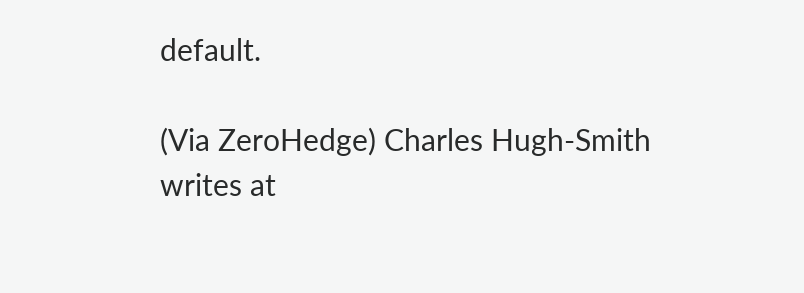default.

(Via ZeroHedge) Charles Hugh-Smith writes at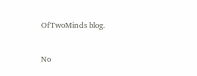OfTwoMinds blog.

No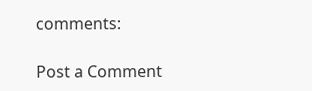comments:

Post a Comment